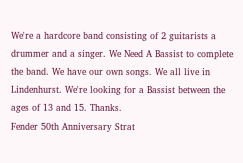We're a hardcore band consisting of 2 guitarists a drummer and a singer. We Need A Bassist to complete the band. We have our own songs. We all live in Lindenhurst. We're looking for a Bassist between the ages of 13 and 15. Thanks.
Fender 50th Anniversary Strat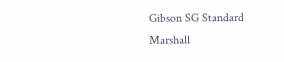Gibson SG Standard
Marshall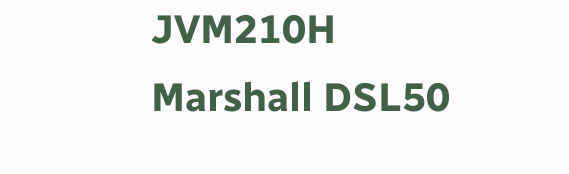JVM210H
Marshall DSL50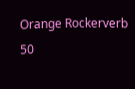Orange Rockerverb 50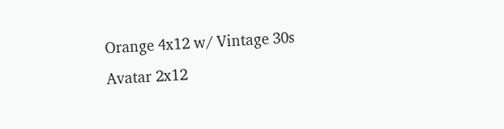Orange 4x12 w/ Vintage 30s
Avatar 2x12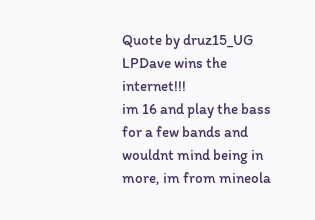Quote by druz15_UG
LPDave wins the internet!!!
im 16 and play the bass for a few bands and wouldnt mind being in more, im from mineola